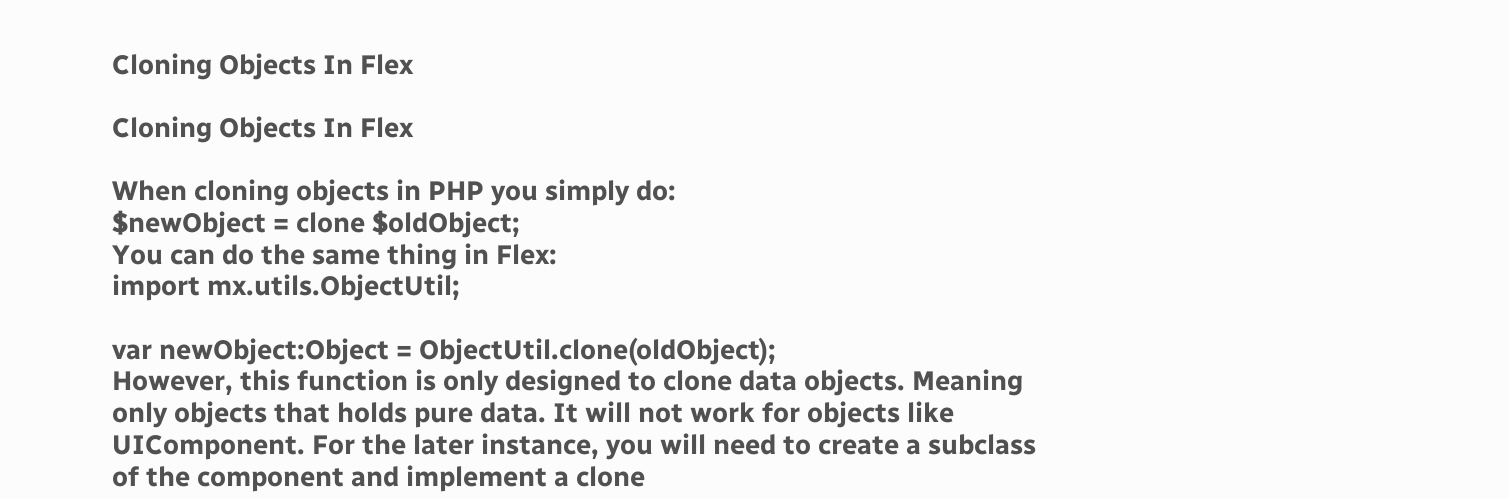Cloning Objects In Flex

Cloning Objects In Flex

When cloning objects in PHP you simply do:
$newObject = clone $oldObject;
You can do the same thing in Flex:
import mx.utils.ObjectUtil;

var newObject:Object = ObjectUtil.clone(oldObject);
However, this function is only designed to clone data objects. Meaning only objects that holds pure data. It will not work for objects like UIComponent. For the later instance, you will need to create a subclass of the component and implement a clone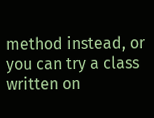method instead, or you can try a class written on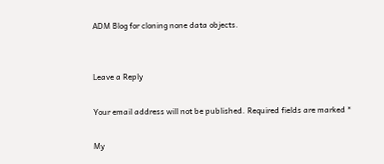ADM Blog for cloning none data objects.


Leave a Reply

Your email address will not be published. Required fields are marked *

My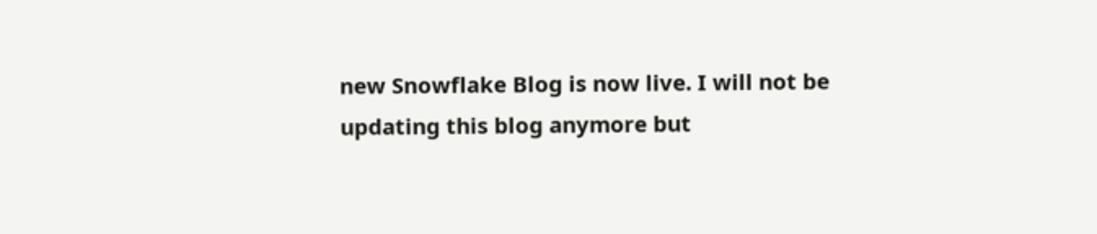new Snowflake Blog is now live. I will not be updating this blog anymore but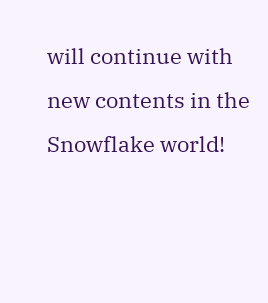will continue with new contents in the Snowflake world!